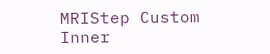MRIStep Custom Inner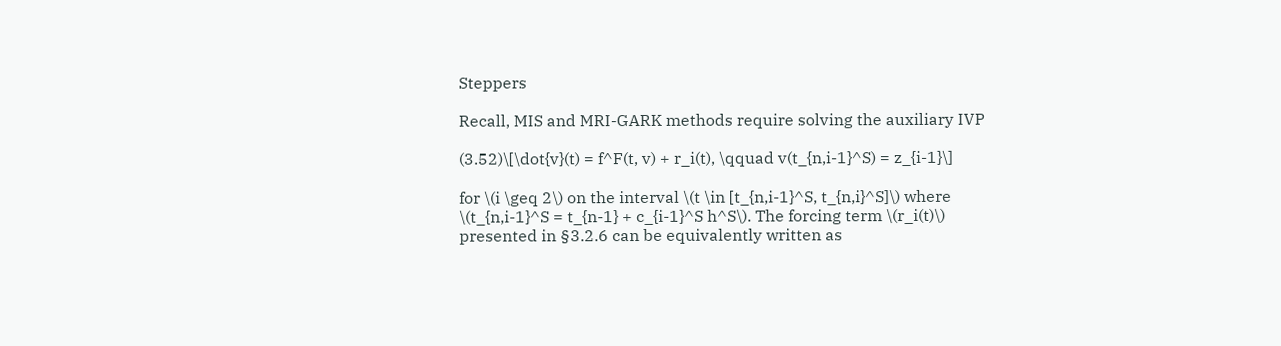Steppers

Recall, MIS and MRI-GARK methods require solving the auxiliary IVP

(3.52)\[\dot{v}(t) = f^F(t, v) + r_i(t), \qquad v(t_{n,i-1}^S) = z_{i-1}\]

for \(i \geq 2\) on the interval \(t \in [t_{n,i-1}^S, t_{n,i}^S]\) where \(t_{n,i-1}^S = t_{n-1} + c_{i-1}^S h^S\). The forcing term \(r_i(t)\) presented in §3.2.6 can be equivalently written as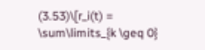(3.53)\[r_i(t) = \sum\limits_{k \geq 0}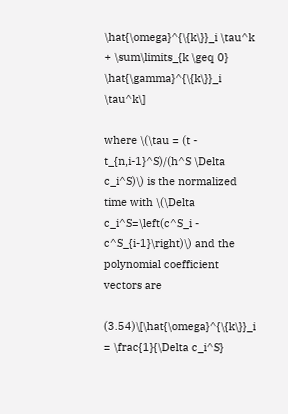\hat{\omega}^{\{k\}}_i \tau^k + \sum\limits_{k \geq 0} \hat{\gamma}^{\{k\}}_i \tau^k\]

where \(\tau = (t - t_{n,i-1}^S)/(h^S \Delta c_i^S)\) is the normalized time with \(\Delta c_i^S=\left(c^S_i - c^S_{i-1}\right)\) and the polynomial coefficient vectors are

(3.54)\[\hat{\omega}^{\{k\}}_i = \frac{1}{\Delta c_i^S}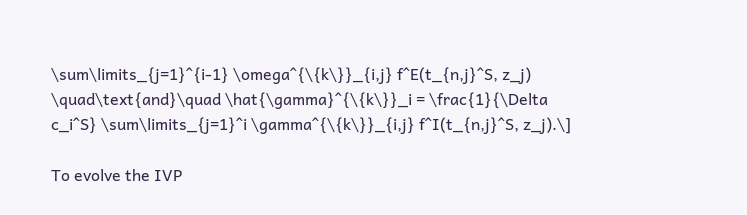\sum\limits_{j=1}^{i-1} \omega^{\{k\}}_{i,j} f^E(t_{n,j}^S, z_j) \quad\text{and}\quad \hat{\gamma}^{\{k\}}_i = \frac{1}{\Delta c_i^S} \sum\limits_{j=1}^i \gamma^{\{k\}}_{i,j} f^I(t_{n,j}^S, z_j).\]

To evolve the IVP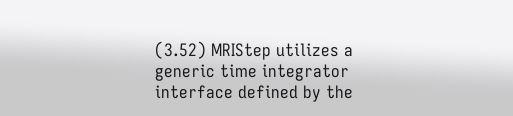(3.52) MRIStep utilizes a generic time integrator interface defined by the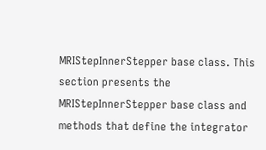MRIStepInnerStepper base class. This section presents the MRIStepInnerStepper base class and methods that define the integrator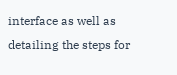interface as well as detailing the steps for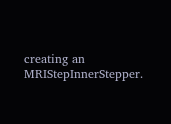creating an MRIStepInnerStepper.